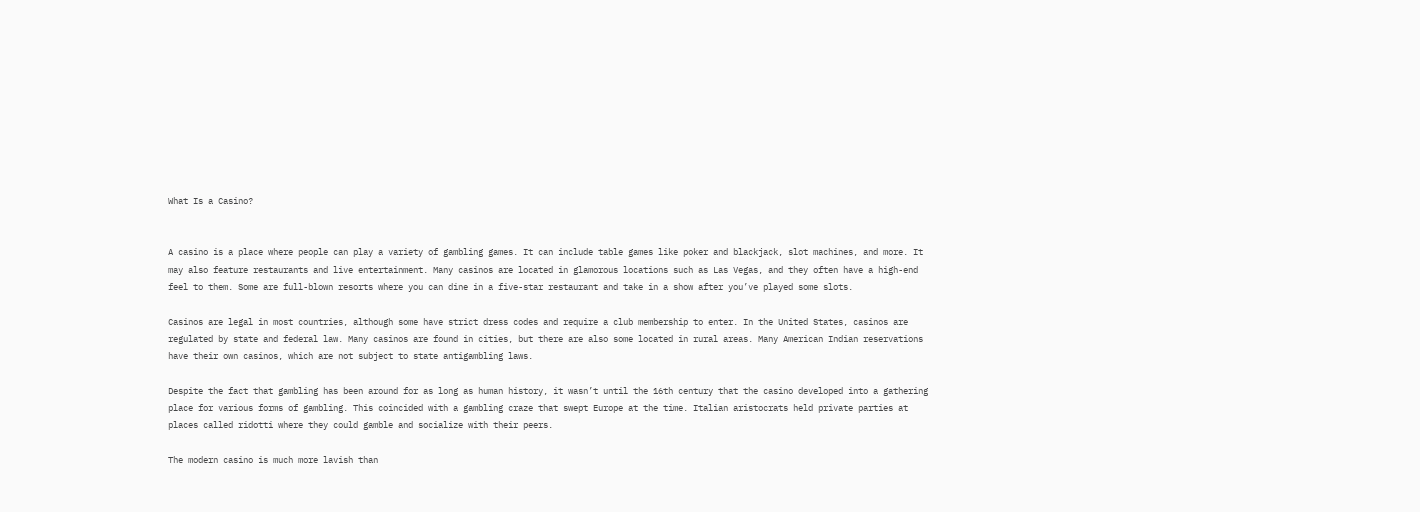What Is a Casino?


A casino is a place where people can play a variety of gambling games. It can include table games like poker and blackjack, slot machines, and more. It may also feature restaurants and live entertainment. Many casinos are located in glamorous locations such as Las Vegas, and they often have a high-end feel to them. Some are full-blown resorts where you can dine in a five-star restaurant and take in a show after you’ve played some slots.

Casinos are legal in most countries, although some have strict dress codes and require a club membership to enter. In the United States, casinos are regulated by state and federal law. Many casinos are found in cities, but there are also some located in rural areas. Many American Indian reservations have their own casinos, which are not subject to state antigambling laws.

Despite the fact that gambling has been around for as long as human history, it wasn’t until the 16th century that the casino developed into a gathering place for various forms of gambling. This coincided with a gambling craze that swept Europe at the time. Italian aristocrats held private parties at places called ridotti where they could gamble and socialize with their peers.

The modern casino is much more lavish than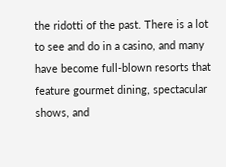the ridotti of the past. There is a lot to see and do in a casino, and many have become full-blown resorts that feature gourmet dining, spectacular shows, and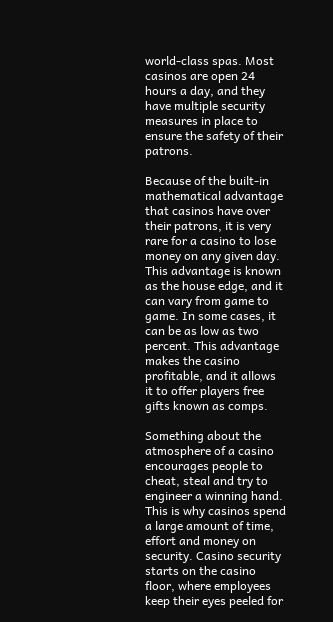world-class spas. Most casinos are open 24 hours a day, and they have multiple security measures in place to ensure the safety of their patrons.

Because of the built-in mathematical advantage that casinos have over their patrons, it is very rare for a casino to lose money on any given day. This advantage is known as the house edge, and it can vary from game to game. In some cases, it can be as low as two percent. This advantage makes the casino profitable, and it allows it to offer players free gifts known as comps.

Something about the atmosphere of a casino encourages people to cheat, steal and try to engineer a winning hand. This is why casinos spend a large amount of time, effort and money on security. Casino security starts on the casino floor, where employees keep their eyes peeled for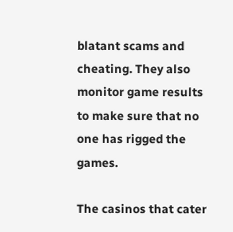blatant scams and cheating. They also monitor game results to make sure that no one has rigged the games.

The casinos that cater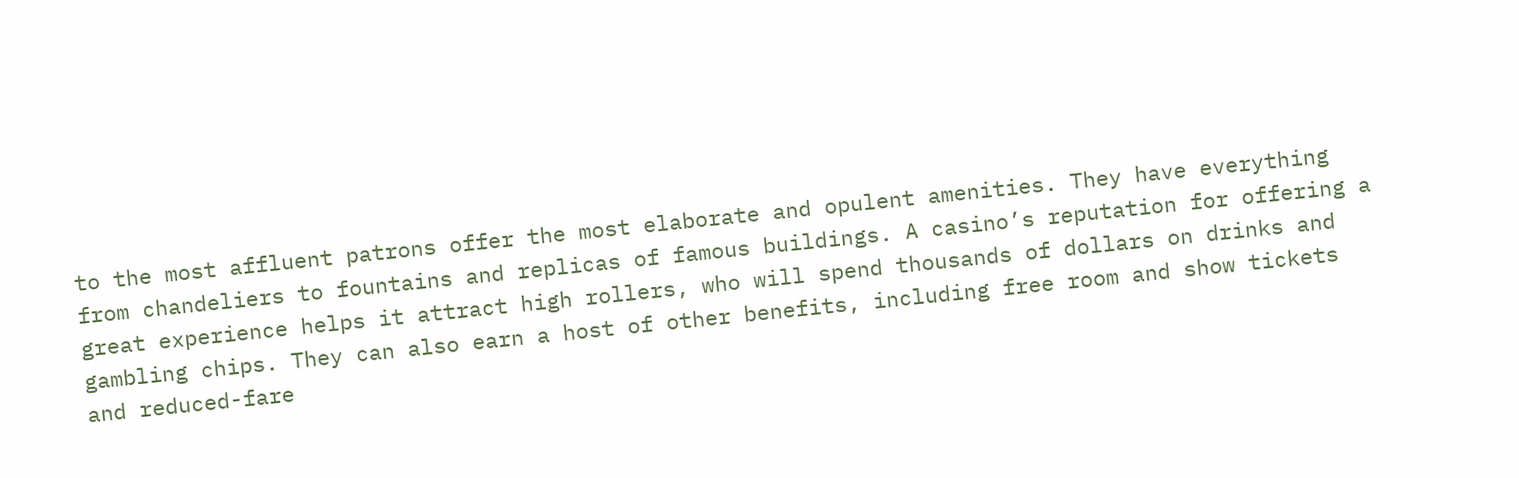to the most affluent patrons offer the most elaborate and opulent amenities. They have everything from chandeliers to fountains and replicas of famous buildings. A casino’s reputation for offering a great experience helps it attract high rollers, who will spend thousands of dollars on drinks and gambling chips. They can also earn a host of other benefits, including free room and show tickets and reduced-fare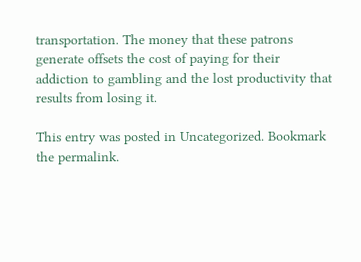transportation. The money that these patrons generate offsets the cost of paying for their addiction to gambling and the lost productivity that results from losing it.

This entry was posted in Uncategorized. Bookmark the permalink.